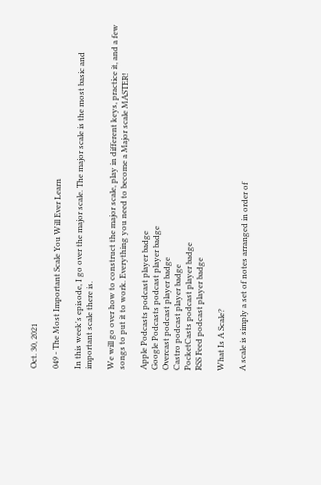Oct. 30, 2021

049 - The Most Important Scale You Will Ever Learn

In this week's episode, I go over the major scale. The major scale is the most basic and important scale there is.

We will go over how to construct the major scale, play in different keys, practice it, and a few songs to put it to work. Everything you need to become a Major scale MASTER!

Apple Podcasts podcast player badge
Google Podcasts podcast player badge
Overcast podcast player badge
Castro podcast player badge
PocketCasts podcast player badge
RSS Feed podcast player badge

What Is A Scale?

A scale is simply a set of notes arranged in order of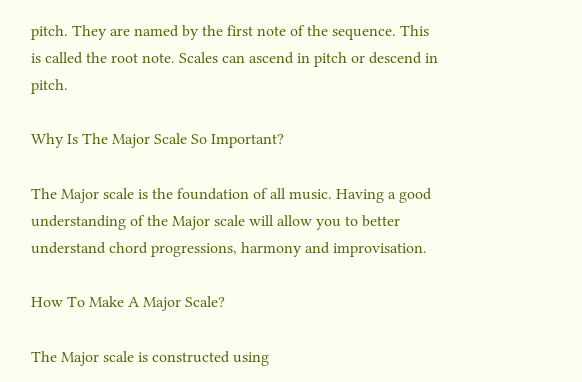pitch. They are named by the first note of the sequence. This is called the root note. Scales can ascend in pitch or descend in pitch.

Why Is The Major Scale So Important?

The Major scale is the foundation of all music. Having a good understanding of the Major scale will allow you to better understand chord progressions, harmony and improvisation.

How To Make A Major Scale?

The Major scale is constructed using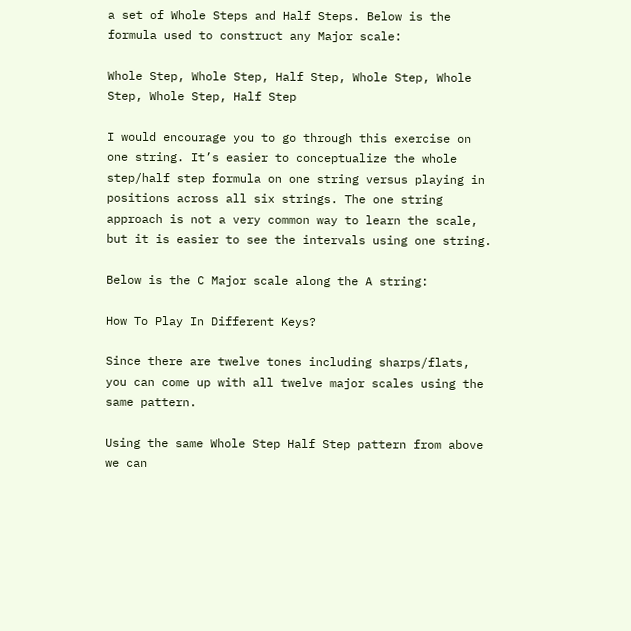a set of Whole Steps and Half Steps. Below is the formula used to construct any Major scale:

Whole Step, Whole Step, Half Step, Whole Step, Whole Step, Whole Step, Half Step

I would encourage you to go through this exercise on one string. It’s easier to conceptualize the whole step/half step formula on one string versus playing in positions across all six strings. The one string approach is not a very common way to learn the scale, but it is easier to see the intervals using one string.

Below is the C Major scale along the A string:

How To Play In Different Keys?

Since there are twelve tones including sharps/flats, you can come up with all twelve major scales using the same pattern.

Using the same Whole Step Half Step pattern from above we can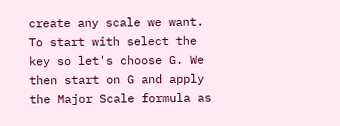create any scale we want. To start with select the key so let's choose G. We then start on G and apply the Major Scale formula as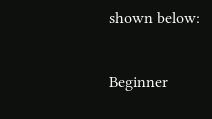shown below:

Beginner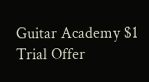Guitar Academy $1 Trial Offer